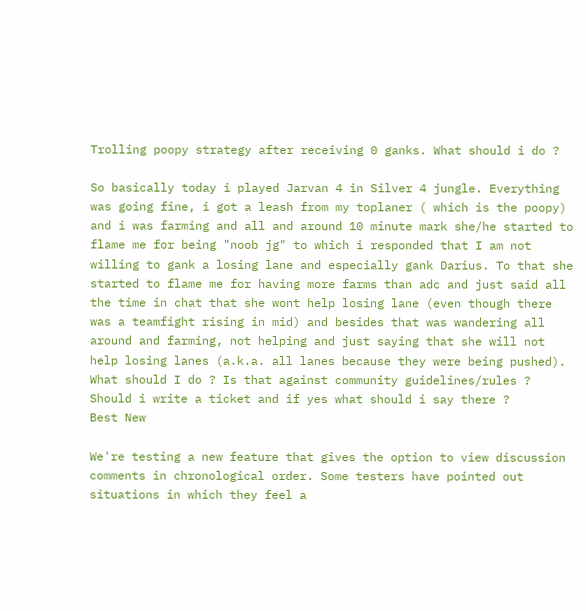Trolling poopy strategy after receiving 0 ganks. What should i do ?

So basically today i played Jarvan 4 in Silver 4 jungle. Everything was going fine, i got a leash from my toplaner ( which is the poopy) and i was farming and all and around 10 minute mark she/he started to flame me for being "noob jg" to which i responded that I am not willing to gank a losing lane and especially gank Darius. To that she started to flame me for having more farms than adc and just said all the time in chat that she wont help losing lane (even though there was a teamfight rising in mid) and besides that was wandering all around and farming, not helping and just saying that she will not help losing lanes (a.k.a. all lanes because they were being pushed). What should I do ? Is that against community guidelines/rules ? Should i write a ticket and if yes what should i say there ?
Best New

We're testing a new feature that gives the option to view discussion comments in chronological order. Some testers have pointed out situations in which they feel a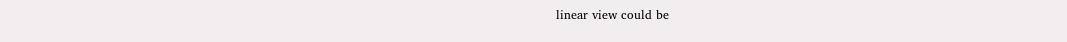linear view could be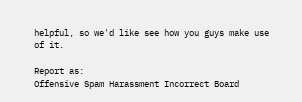helpful, so we'd like see how you guys make use of it.

Report as:
Offensive Spam Harassment Incorrect Board